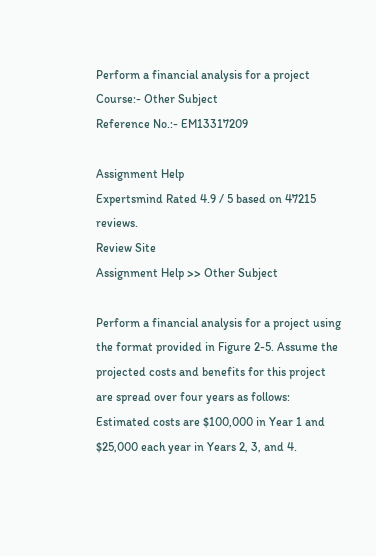Perform a financial analysis for a project
Course:- Other Subject
Reference No.:- EM13317209

Assignment Help
Expertsmind Rated 4.9 / 5 based on 47215 reviews.
Review Site
Assignment Help >> Other Subject

Perform a financial analysis for a project using the format provided in Figure 2-5. Assume the projected costs and benefits for this project are spread over four years as follows: Estimated costs are $100,000 in Year 1 and $25,000 each year in Years 2, 3, and 4.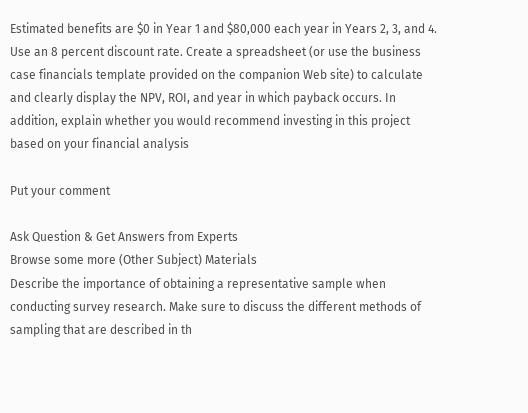Estimated benefits are $0 in Year 1 and $80,000 each year in Years 2, 3, and 4. Use an 8 percent discount rate. Create a spreadsheet (or use the business case financials template provided on the companion Web site) to calculate and clearly display the NPV, ROI, and year in which payback occurs. In addition, explain whether you would recommend investing in this project based on your financial analysis

Put your comment

Ask Question & Get Answers from Experts
Browse some more (Other Subject) Materials
Describe the importance of obtaining a representative sample when conducting survey research. Make sure to discuss the different methods of sampling that are described in th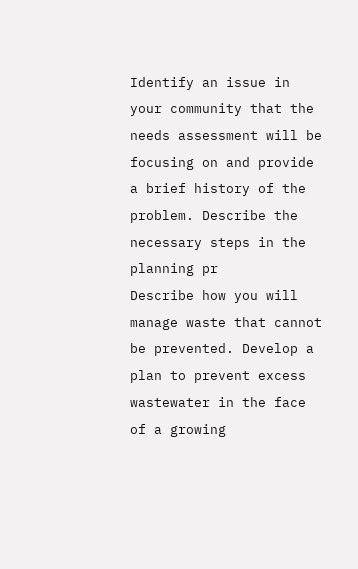Identify an issue in your community that the needs assessment will be focusing on and provide a brief history of the problem. Describe the necessary steps in the planning pr
Describe how you will manage waste that cannot be prevented. Develop a plan to prevent excess wastewater in the face of a growing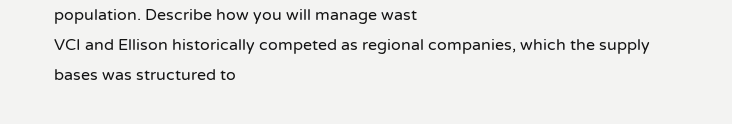population. Describe how you will manage wast
VCI and Ellison historically competed as regional companies, which the supply bases was structured to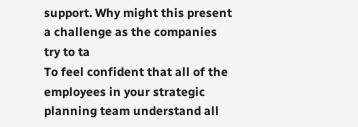support. Why might this present a challenge as the companies try to ta
To feel confident that all of the employees in your strategic planning team understand all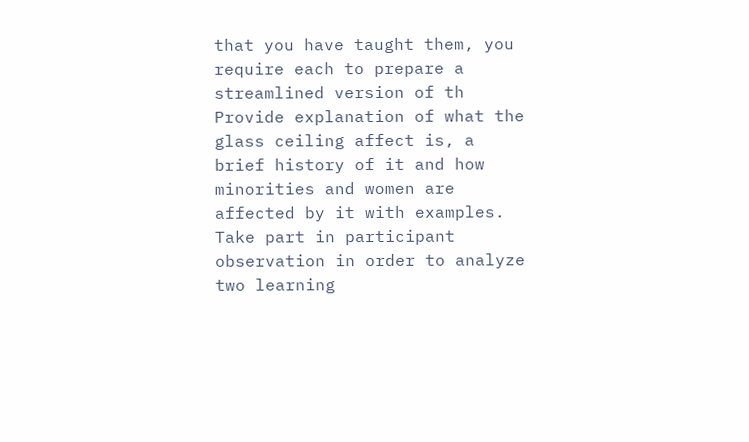that you have taught them, you require each to prepare a streamlined version of th
Provide explanation of what the glass ceiling affect is, a brief history of it and how minorities and women are affected by it with examples.
Take part in participant observation in order to analyze two learning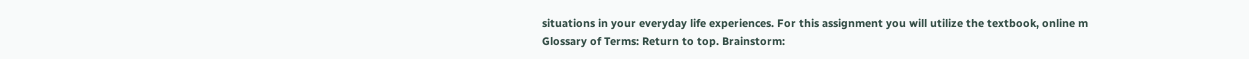situations in your everyday life experiences. For this assignment you will utilize the textbook, online m
Glossary of Terms: Return to top. Brainstorm: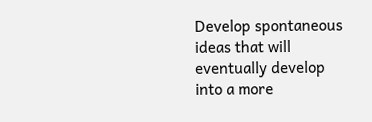Develop spontaneous ideas that will eventually develop into a more